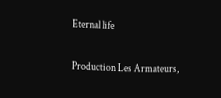Eternal life

Production Les Armateurs,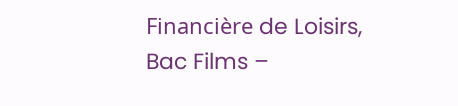Financière de Loisirs, Bac Films –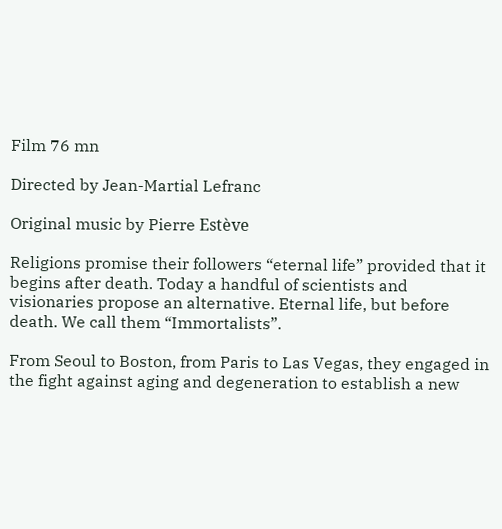Film 76 mn

Directed by Jean-Martial Lefranc

Original music by Pierre Estève

Religions promise their followers “eternal life” provided that it begins after death. Today a handful of scientists and visionaries propose an alternative. Eternal life, but before death. We call them “Immortalists”.

From Seoul to Boston, from Paris to Las Vegas, they engaged in the fight against aging and degeneration to establish a new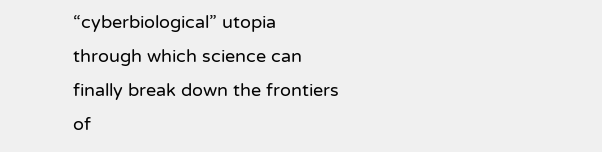“cyberbiological” utopia through which science can finally break down the frontiers of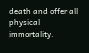death and offer all physical immortality.